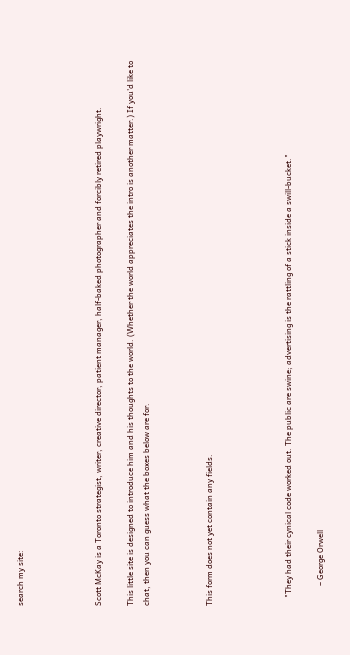search my site:




Scott McKay is a Toronto strategist, writer, creative director, patient manager, half-baked photographer and forcibly retired playwright.

This little site is designed to introduce him and his thoughts to the world. (Whether the world appreciates the intro is another matter.) If you'd like to chat, then you can guess what the boxes below are for.



This form does not yet contain any fields.




    "They had their cynical code worked out. The public are swine; advertising is the rattling of a stick inside a swill-bucket."

          – George Orwell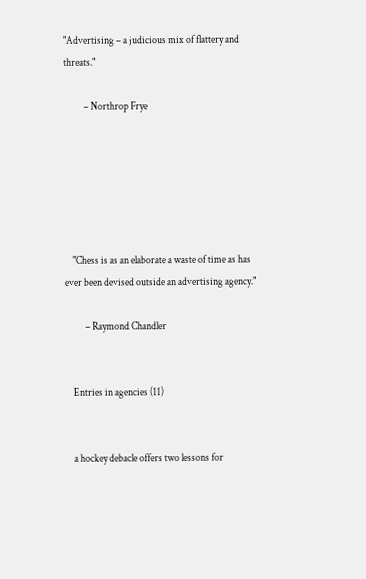"Advertising – a judicious mix of flattery and threats."

          – Northrop Frye






    "Chess is as an elaborate a waste of time as has ever been devised outside an advertising agency."

          – Raymond Chandler


    Entries in agencies (11)


    a hockey debacle offers two lessons for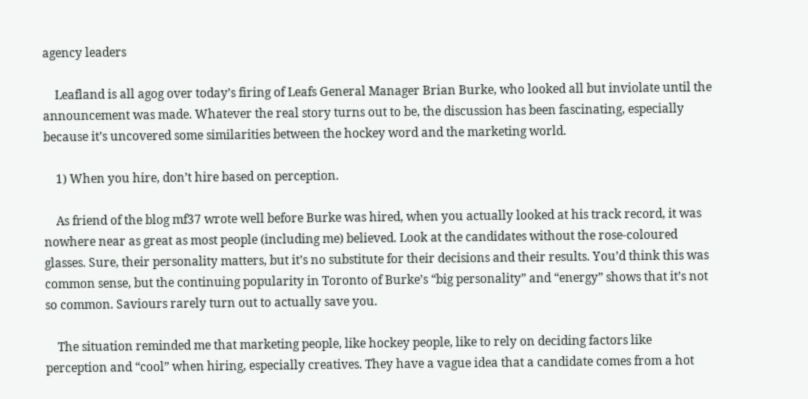agency leaders

    Leafland is all agog over today’s firing of Leafs General Manager Brian Burke, who looked all but inviolate until the announcement was made. Whatever the real story turns out to be, the discussion has been fascinating, especially because it’s uncovered some similarities between the hockey word and the marketing world.

    1) When you hire, don’t hire based on perception.

    As friend of the blog mf37 wrote well before Burke was hired, when you actually looked at his track record, it was nowhere near as great as most people (including me) believed. Look at the candidates without the rose-coloured glasses. Sure, their personality matters, but it’s no substitute for their decisions and their results. You’d think this was common sense, but the continuing popularity in Toronto of Burke’s “big personality” and “energy” shows that it’s not so common. Saviours rarely turn out to actually save you.

    The situation reminded me that marketing people, like hockey people, like to rely on deciding factors like perception and “cool” when hiring, especially creatives. They have a vague idea that a candidate comes from a hot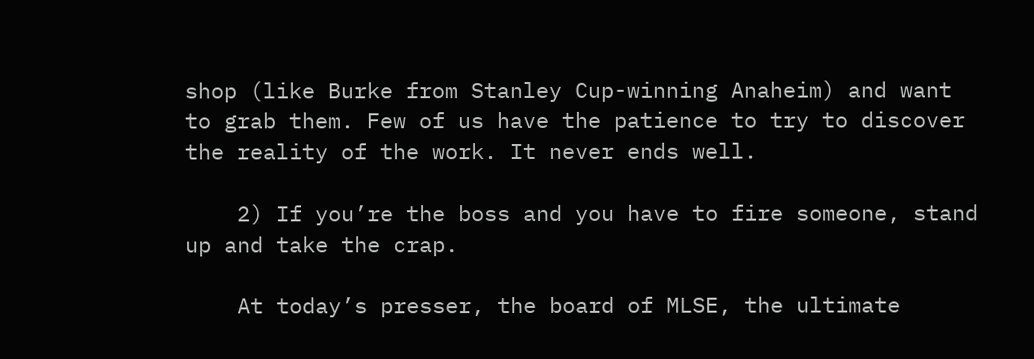shop (like Burke from Stanley Cup-winning Anaheim) and want to grab them. Few of us have the patience to try to discover the reality of the work. It never ends well.

    2) If you’re the boss and you have to fire someone, stand up and take the crap.

    At today’s presser, the board of MLSE, the ultimate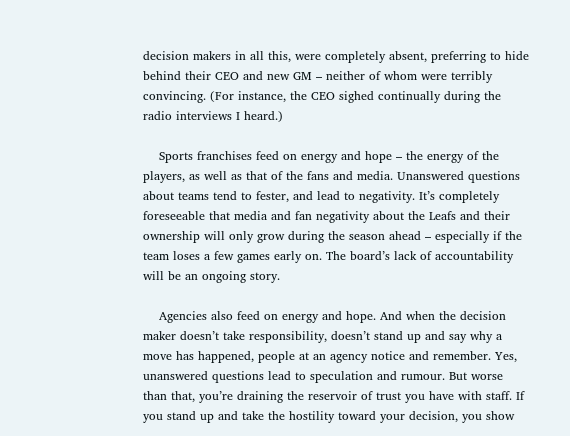decision makers in all this, were completely absent, preferring to hide behind their CEO and new GM – neither of whom were terribly convincing. (For instance, the CEO sighed continually during the radio interviews I heard.)

    Sports franchises feed on energy and hope – the energy of the players, as well as that of the fans and media. Unanswered questions about teams tend to fester, and lead to negativity. It’s completely foreseeable that media and fan negativity about the Leafs and their ownership will only grow during the season ahead – especially if the team loses a few games early on. The board’s lack of accountability will be an ongoing story.

    Agencies also feed on energy and hope. And when the decision maker doesn’t take responsibility, doesn’t stand up and say why a move has happened, people at an agency notice and remember. Yes, unanswered questions lead to speculation and rumour. But worse than that, you’re draining the reservoir of trust you have with staff. If you stand up and take the hostility toward your decision, you show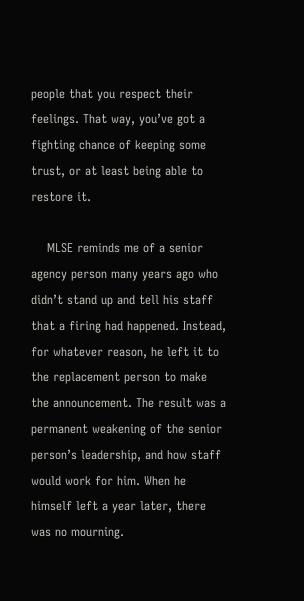people that you respect their feelings. That way, you’ve got a fighting chance of keeping some trust, or at least being able to restore it.

    MLSE reminds me of a senior agency person many years ago who didn’t stand up and tell his staff that a firing had happened. Instead, for whatever reason, he left it to the replacement person to make the announcement. The result was a permanent weakening of the senior person’s leadership, and how staff would work for him. When he himself left a year later, there was no mourning.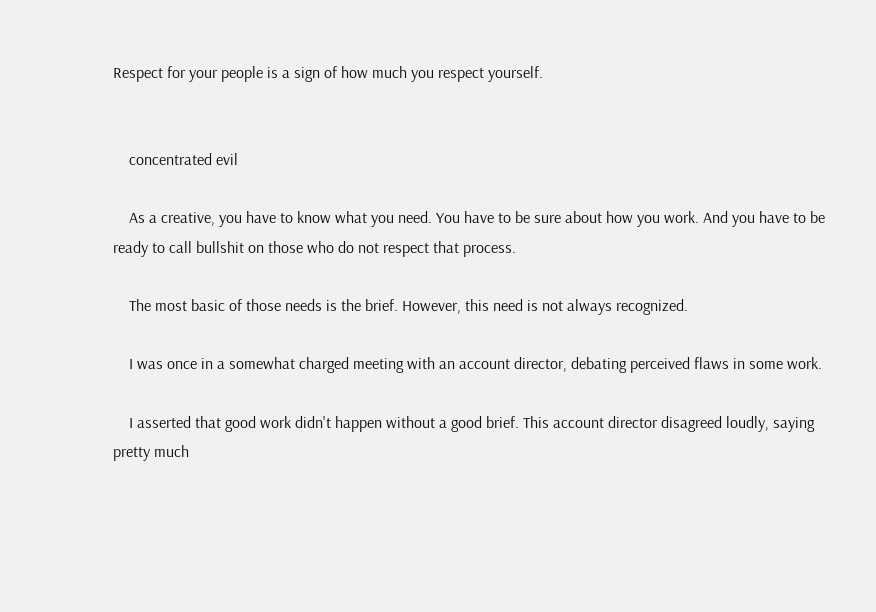Respect for your people is a sign of how much you respect yourself.


    concentrated evil

    As a creative, you have to know what you need. You have to be sure about how you work. And you have to be ready to call bullshit on those who do not respect that process.

    The most basic of those needs is the brief. However, this need is not always recognized.

    I was once in a somewhat charged meeting with an account director, debating perceived flaws in some work.

    I asserted that good work didn't happen without a good brief. This account director disagreed loudly, saying pretty much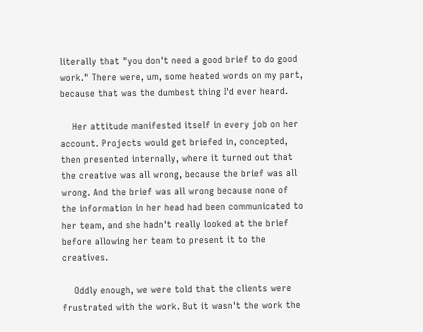literally that "you don't need a good brief to do good work." There were, um, some heated words on my part, because that was the dumbest thing I'd ever heard.

    Her attitude manifested itself in every job on her account. Projects would get briefed in, concepted, then presented internally, where it turned out that the creative was all wrong, because the brief was all wrong. And the brief was all wrong because none of the information in her head had been communicated to her team, and she hadn't really looked at the brief before allowing her team to present it to the creatives.

    Oddly enough, we were told that the clients were frustrated with the work. But it wasn't the work the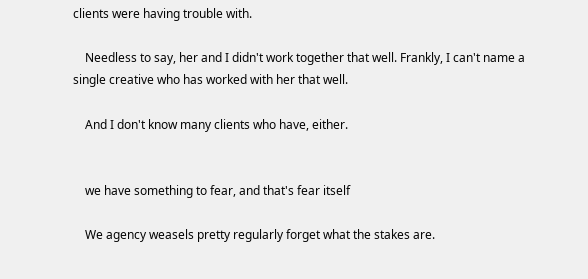clients were having trouble with.

    Needless to say, her and I didn't work together that well. Frankly, I can't name a single creative who has worked with her that well.

    And I don't know many clients who have, either.


    we have something to fear, and that's fear itself

    We agency weasels pretty regularly forget what the stakes are.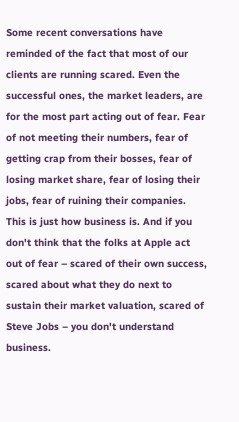Some recent conversations have reminded of the fact that most of our clients are running scared. Even the successful ones, the market leaders, are for the most part acting out of fear. Fear of not meeting their numbers, fear of getting crap from their bosses, fear of losing market share, fear of losing their jobs, fear of ruining their companies. This is just how business is. And if you don't think that the folks at Apple act out of fear – scared of their own success, scared about what they do next to sustain their market valuation, scared of Steve Jobs – you don't understand business.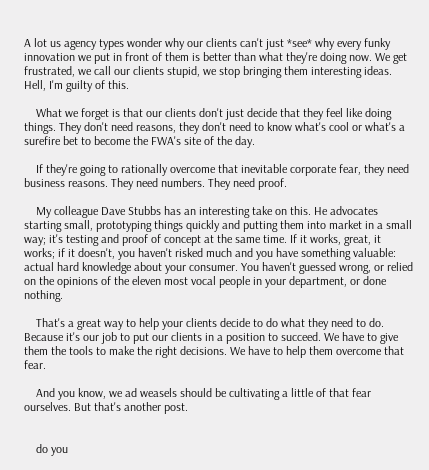A lot us agency types wonder why our clients can't just *see* why every funky innovation we put in front of them is better than what they're doing now. We get frustrated, we call our clients stupid, we stop bringing them interesting ideas. Hell, I'm guilty of this.

    What we forget is that our clients don't just decide that they feel like doing things. They don't need reasons, they don't need to know what's cool or what's a surefire bet to become the FWA's site of the day.

    If they're going to rationally overcome that inevitable corporate fear, they need business reasons. They need numbers. They need proof.

    My colleague Dave Stubbs has an interesting take on this. He advocates starting small, prototyping things quickly and putting them into market in a small way; it's testing and proof of concept at the same time. If it works, great, it works; if it doesn't, you haven't risked much and you have something valuable: actual hard knowledge about your consumer. You haven't guessed wrong, or relied on the opinions of the eleven most vocal people in your department, or done nothing.

    That's a great way to help your clients decide to do what they need to do. Because it's our job to put our clients in a position to succeed. We have to give them the tools to make the right decisions. We have to help them overcome that fear.

    And you know, we ad weasels should be cultivating a little of that fear ourselves. But that's another post.


    do you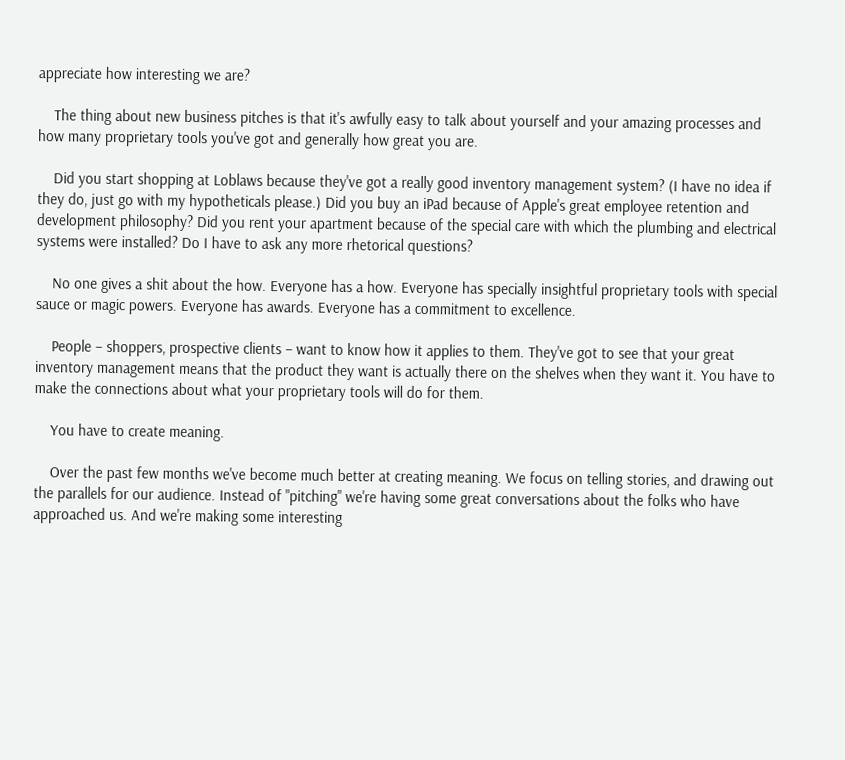appreciate how interesting we are?

    The thing about new business pitches is that it's awfully easy to talk about yourself and your amazing processes and how many proprietary tools you've got and generally how great you are.

    Did you start shopping at Loblaws because they've got a really good inventory management system? (I have no idea if they do, just go with my hypotheticals please.) Did you buy an iPad because of Apple's great employee retention and development philosophy? Did you rent your apartment because of the special care with which the plumbing and electrical systems were installed? Do I have to ask any more rhetorical questions?

    No one gives a shit about the how. Everyone has a how. Everyone has specially insightful proprietary tools with special sauce or magic powers. Everyone has awards. Everyone has a commitment to excellence.

    People – shoppers, prospective clients – want to know how it applies to them. They've got to see that your great inventory management means that the product they want is actually there on the shelves when they want it. You have to make the connections about what your proprietary tools will do for them.

    You have to create meaning.

    Over the past few months we've become much better at creating meaning. We focus on telling stories, and drawing out the parallels for our audience. Instead of "pitching" we're having some great conversations about the folks who have approached us. And we're making some interesting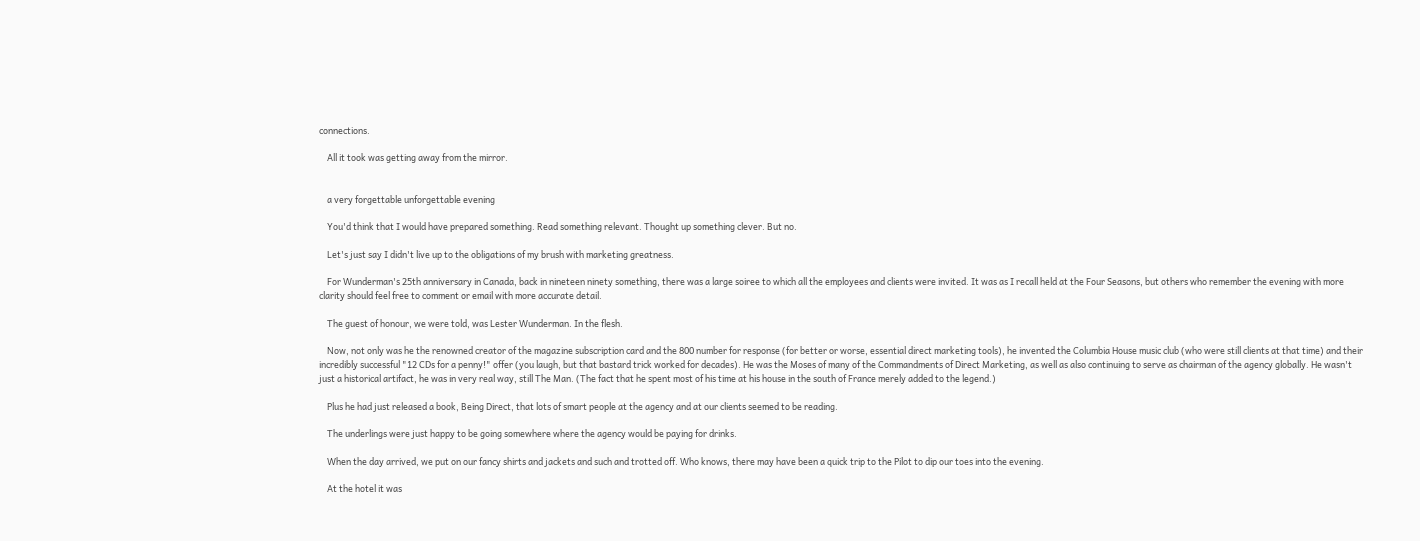connections.

    All it took was getting away from the mirror.


    a very forgettable unforgettable evening

    You'd think that I would have prepared something. Read something relevant. Thought up something clever. But no.

    Let's just say I didn't live up to the obligations of my brush with marketing greatness.

    For Wunderman's 25th anniversary in Canada, back in nineteen ninety something, there was a large soiree to which all the employees and clients were invited. It was as I recall held at the Four Seasons, but others who remember the evening with more clarity should feel free to comment or email with more accurate detail.

    The guest of honour, we were told, was Lester Wunderman. In the flesh.

    Now, not only was he the renowned creator of the magazine subscription card and the 800 number for response (for better or worse, essential direct marketing tools), he invented the Columbia House music club (who were still clients at that time) and their incredibly successful "12 CDs for a penny!" offer (you laugh, but that bastard trick worked for decades). He was the Moses of many of the Commandments of Direct Marketing, as well as also continuing to serve as chairman of the agency globally. He wasn't just a historical artifact, he was in very real way, still The Man. (The fact that he spent most of his time at his house in the south of France merely added to the legend.)

    Plus he had just released a book, Being Direct, that lots of smart people at the agency and at our clients seemed to be reading.

    The underlings were just happy to be going somewhere where the agency would be paying for drinks.

    When the day arrived, we put on our fancy shirts and jackets and such and trotted off. Who knows, there may have been a quick trip to the Pilot to dip our toes into the evening.

    At the hotel it was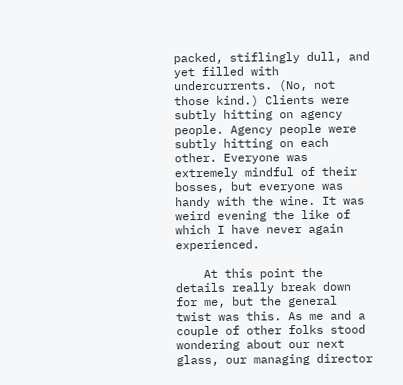packed, stiflingly dull, and yet filled with undercurrents. (No, not those kind.) Clients were subtly hitting on agency people. Agency people were subtly hitting on each other. Everyone was extremely mindful of their bosses, but everyone was handy with the wine. It was weird evening the like of which I have never again experienced.

    At this point the details really break down for me, but the general twist was this. As me and a couple of other folks stood wondering about our next glass, our managing director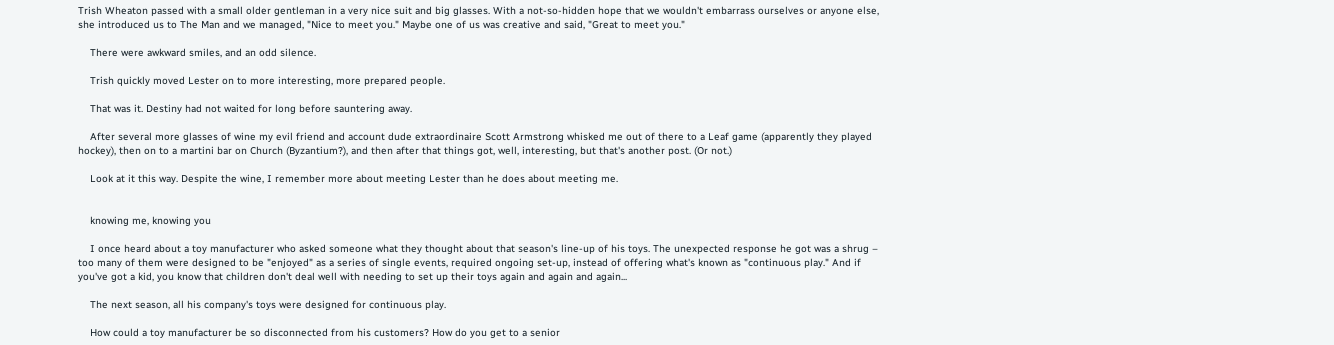Trish Wheaton passed with a small older gentleman in a very nice suit and big glasses. With a not-so-hidden hope that we wouldn't embarrass ourselves or anyone else, she introduced us to The Man and we managed, "Nice to meet you." Maybe one of us was creative and said, "Great to meet you."

    There were awkward smiles, and an odd silence.

    Trish quickly moved Lester on to more interesting, more prepared people.

    That was it. Destiny had not waited for long before sauntering away.

    After several more glasses of wine my evil friend and account dude extraordinaire Scott Armstrong whisked me out of there to a Leaf game (apparently they played hockey), then on to a martini bar on Church (Byzantium?), and then after that things got, well, interesting, but that's another post. (Or not.)

    Look at it this way. Despite the wine, I remember more about meeting Lester than he does about meeting me.


    knowing me, knowing you

    I once heard about a toy manufacturer who asked someone what they thought about that season's line-up of his toys. The unexpected response he got was a shrug – too many of them were designed to be "enjoyed" as a series of single events, required ongoing set-up, instead of offering what's known as "continuous play." And if you've got a kid, you know that children don't deal well with needing to set up their toys again and again and again...

    The next season, all his company's toys were designed for continuous play.

    How could a toy manufacturer be so disconnected from his customers? How do you get to a senior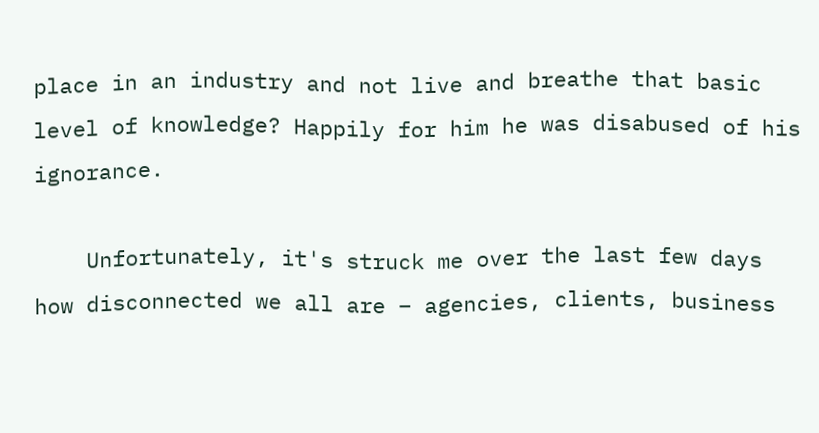place in an industry and not live and breathe that basic level of knowledge? Happily for him he was disabused of his ignorance.

    Unfortunately, it's struck me over the last few days how disconnected we all are – agencies, clients, business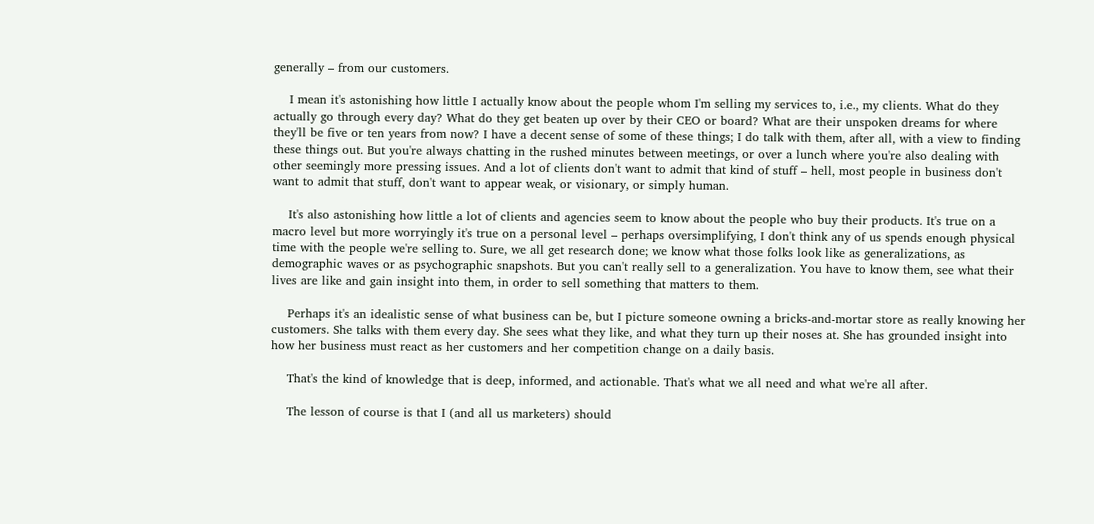generally – from our customers.

    I mean it's astonishing how little I actually know about the people whom I'm selling my services to, i.e., my clients. What do they actually go through every day? What do they get beaten up over by their CEO or board? What are their unspoken dreams for where they'll be five or ten years from now? I have a decent sense of some of these things; I do talk with them, after all, with a view to finding these things out. But you're always chatting in the rushed minutes between meetings, or over a lunch where you're also dealing with other seemingly more pressing issues. And a lot of clients don't want to admit that kind of stuff – hell, most people in business don't want to admit that stuff, don't want to appear weak, or visionary, or simply human.

    It's also astonishing how little a lot of clients and agencies seem to know about the people who buy their products. It's true on a macro level but more worryingly it's true on a personal level – perhaps oversimplifying, I don't think any of us spends enough physical time with the people we're selling to. Sure, we all get research done; we know what those folks look like as generalizations, as demographic waves or as psychographic snapshots. But you can't really sell to a generalization. You have to know them, see what their lives are like and gain insight into them, in order to sell something that matters to them.

    Perhaps it's an idealistic sense of what business can be, but I picture someone owning a bricks-and-mortar store as really knowing her customers. She talks with them every day. She sees what they like, and what they turn up their noses at. She has grounded insight into how her business must react as her customers and her competition change on a daily basis.

    That's the kind of knowledge that is deep, informed, and actionable. That's what we all need and what we're all after.

    The lesson of course is that I (and all us marketers) should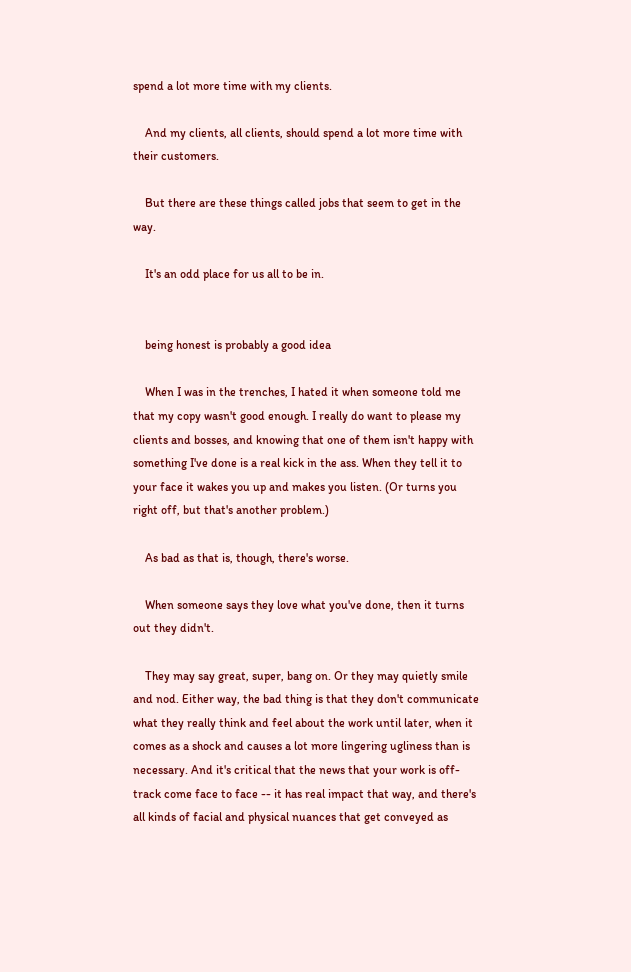spend a lot more time with my clients.

    And my clients, all clients, should spend a lot more time with their customers.

    But there are these things called jobs that seem to get in the way.

    It's an odd place for us all to be in.


    being honest is probably a good idea

    When I was in the trenches, I hated it when someone told me that my copy wasn't good enough. I really do want to please my clients and bosses, and knowing that one of them isn't happy with something I've done is a real kick in the ass. When they tell it to your face it wakes you up and makes you listen. (Or turns you right off, but that's another problem.)

    As bad as that is, though, there's worse.

    When someone says they love what you've done, then it turns out they didn't.

    They may say great, super, bang on. Or they may quietly smile and nod. Either way, the bad thing is that they don't communicate what they really think and feel about the work until later, when it comes as a shock and causes a lot more lingering ugliness than is necessary. And it's critical that the news that your work is off-track come face to face -- it has real impact that way, and there's all kinds of facial and physical nuances that get conveyed as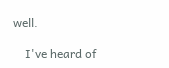well.

    I've heard of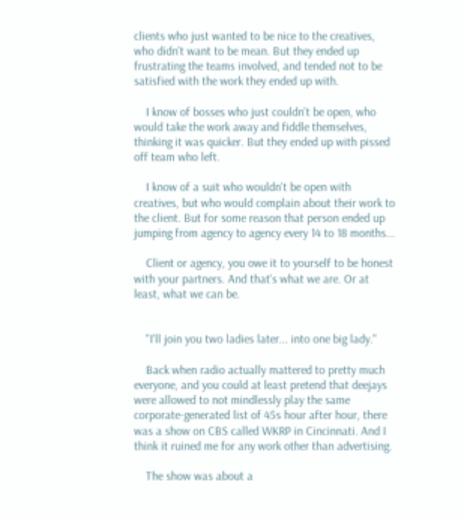clients who just wanted to be nice to the creatives, who didn't want to be mean. But they ended up frustrating the teams involved, and tended not to be satisfied with the work they ended up with.

    I know of bosses who just couldn't be open, who would take the work away and fiddle themselves, thinking it was quicker. But they ended up with pissed off team who left.

    I know of a suit who wouldn't be open with creatives, but who would complain about their work to the client. But for some reason that person ended up jumping from agency to agency every 14 to 18 months...

    Client or agency, you owe it to yourself to be honest with your partners. And that's what we are. Or at least, what we can be.


    "I'll join you two ladies later... into one big lady."

    Back when radio actually mattered to pretty much everyone, and you could at least pretend that deejays were allowed to not mindlessly play the same corporate-generated list of 45s hour after hour, there was a show on CBS called WKRP in Cincinnati. And I think it ruined me for any work other than advertising.

    The show was about a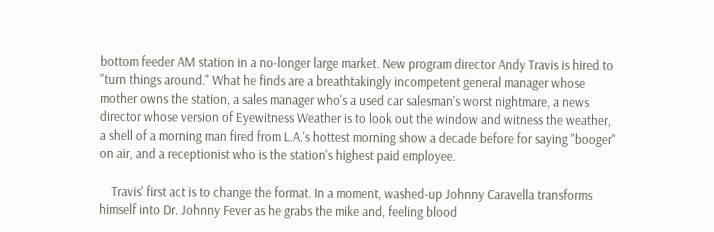bottom feeder AM station in a no-longer large market. New program director Andy Travis is hired to "turn things around." What he finds are a breathtakingly incompetent general manager whose mother owns the station, a sales manager who's a used car salesman's worst nightmare, a news director whose version of Eyewitness Weather is to look out the window and witness the weather, a shell of a morning man fired from L.A.'s hottest morning show a decade before for saying "booger" on air, and a receptionist who is the station's highest paid employee.

    Travis' first act is to change the format. In a moment, washed-up Johnny Caravella transforms himself into Dr. Johnny Fever as he grabs the mike and, feeling blood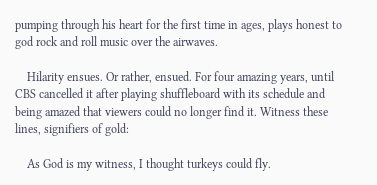pumping through his heart for the first time in ages, plays honest to god rock and roll music over the airwaves.

    Hilarity ensues. Or rather, ensued. For four amazing years, until CBS cancelled it after playing shuffleboard with its schedule and being amazed that viewers could no longer find it. Witness these lines, signifiers of gold:

    As God is my witness, I thought turkeys could fly.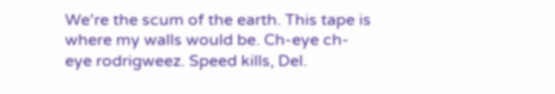We're the scum of the earth. This tape is where my walls would be. Ch-eye ch-eye rodrigweez. Speed kills, Del.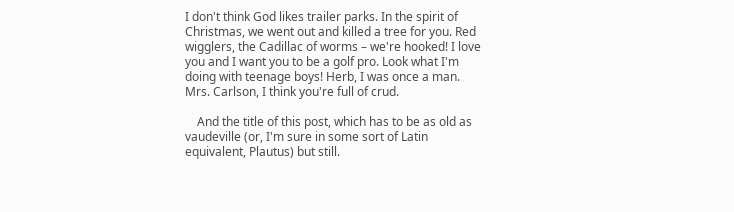I don't think God likes trailer parks. In the spirit of Christmas, we went out and killed a tree for you. Red wigglers, the Cadillac of worms – we're hooked! I love you and I want you to be a golf pro. Look what I'm doing with teenage boys! Herb, I was once a man. Mrs. Carlson, I think you're full of crud.

    And the title of this post, which has to be as old as vaudeville (or, I'm sure in some sort of Latin equivalent, Plautus) but still.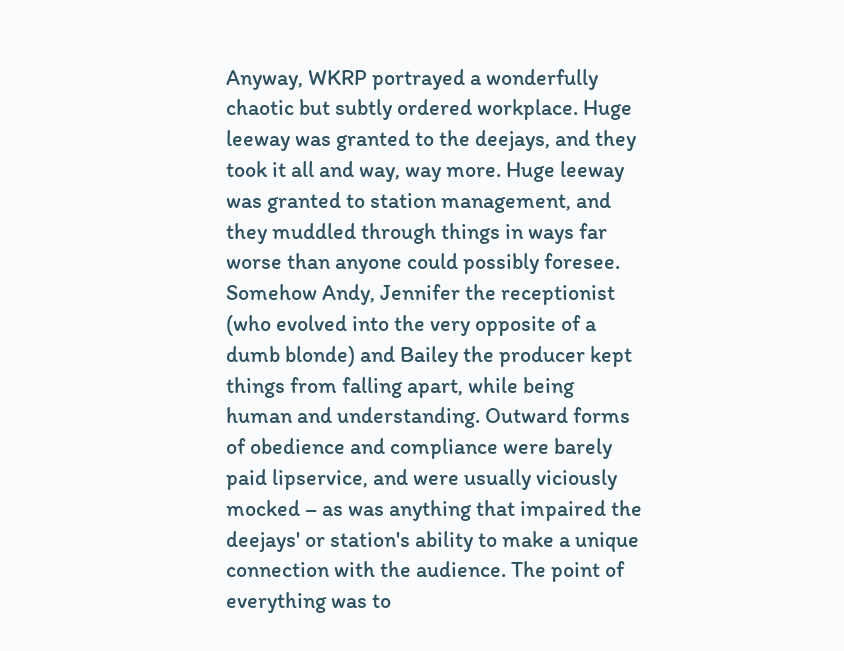Anyway, WKRP portrayed a wonderfully chaotic but subtly ordered workplace. Huge leeway was granted to the deejays, and they took it all and way, way more. Huge leeway was granted to station management, and they muddled through things in ways far worse than anyone could possibly foresee. Somehow Andy, Jennifer the receptionist (who evolved into the very opposite of a dumb blonde) and Bailey the producer kept things from falling apart, while being human and understanding. Outward forms of obedience and compliance were barely paid lipservice, and were usually viciously mocked – as was anything that impaired the deejays' or station's ability to make a unique connection with the audience. The point of everything was to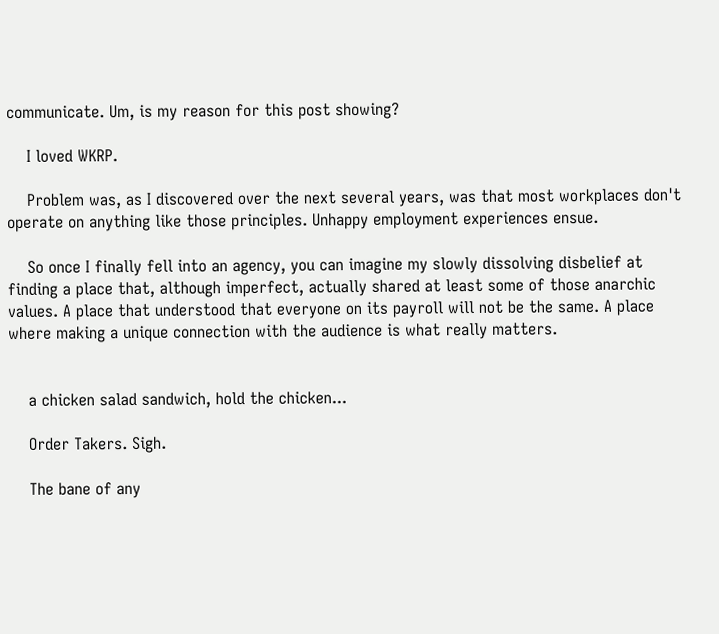communicate. Um, is my reason for this post showing?

    I loved WKRP.

    Problem was, as I discovered over the next several years, was that most workplaces don't operate on anything like those principles. Unhappy employment experiences ensue.

    So once I finally fell into an agency, you can imagine my slowly dissolving disbelief at finding a place that, although imperfect, actually shared at least some of those anarchic values. A place that understood that everyone on its payroll will not be the same. A place where making a unique connection with the audience is what really matters.


    a chicken salad sandwich, hold the chicken...

    Order Takers. Sigh.

    The bane of any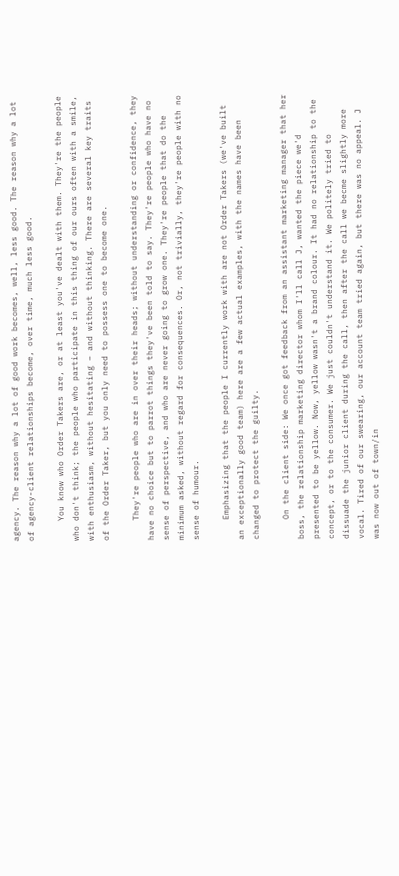agency. The reason why a lot of good work becomes, well, less good. The reason why a lot of agency-client relationships become, over time, much less good.

    You know who Order Takers are, or at least you've dealt with them. They're the people who don't think; the people who participate in this thing of our ours often with a smile, with enthusiasm, without hesitating – and without thinking. There are several key traits of the Order Taker, but you only need to possess one to become one.

    They're people who are in over their heads; without understanding or confidence, they have no choice but to parrot things they've been told to say. They're people who have no sense of perspective, and who are never going to grow one. They're people that do the minimum asked, without regard for consequences. Or, not trivially, they're people with no sense of humour.

    Emphasizing that the people I currently work with are not Order Takers (we've built an exceptionally good team) here are a few actual examples, with the names have been changed to protect the guilty.

    On the client side: We once got feedback from an assistant marketing manager that her boss, the relationship marketing director whom I'll call J, wanted the piece we'd presented to be yellow. Now, yellow wasn't a brand colour. It had no relationship to the concept, or to the consumer. We just couldn't understand it. We politely tried to dissuade the junior client during the call, then after the call we becme slightly more vocal. Tired of our swearing, our account team tried again, but there was no appeal. J was now out of town/in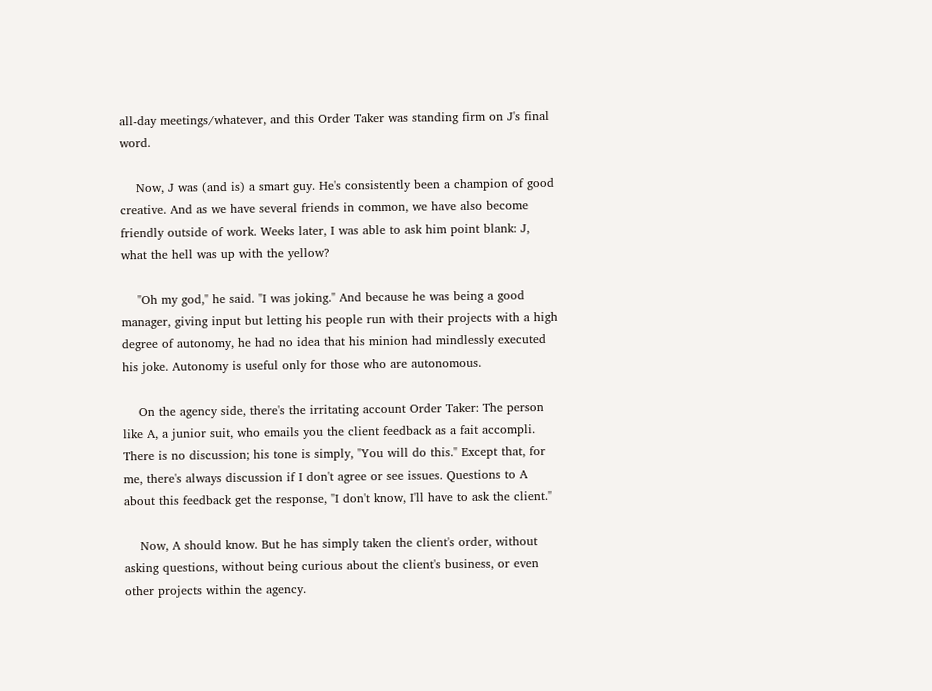all-day meetings/whatever, and this Order Taker was standing firm on J's final word.

    Now, J was (and is) a smart guy. He's consistently been a champion of good creative. And as we have several friends in common, we have also become friendly outside of work. Weeks later, I was able to ask him point blank: J, what the hell was up with the yellow?

    "Oh my god," he said. "I was joking." And because he was being a good manager, giving input but letting his people run with their projects with a high degree of autonomy, he had no idea that his minion had mindlessly executed his joke. Autonomy is useful only for those who are autonomous.

    On the agency side, there's the irritating account Order Taker: The person like A, a junior suit, who emails you the client feedback as a fait accompli. There is no discussion; his tone is simply, "You will do this." Except that, for me, there's always discussion if I don't agree or see issues. Questions to A about this feedback get the response, "I don't know, I'll have to ask the client."

    Now, A should know. But he has simply taken the client's order, without asking questions, without being curious about the client's business, or even other projects within the agency.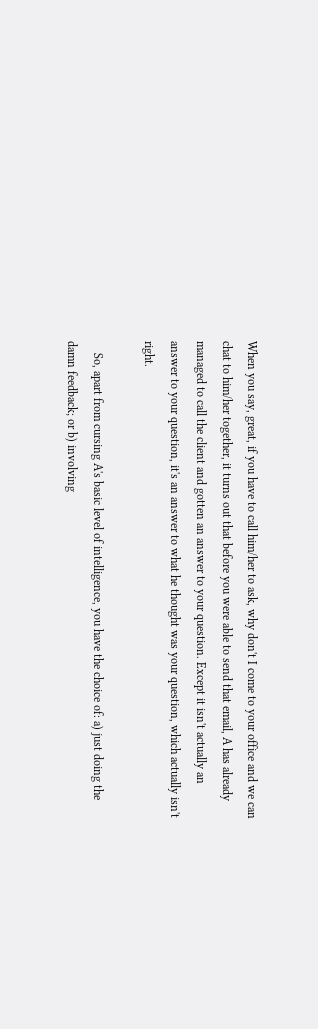When you say, great, if you have to call him/her to ask, why don't I come to your office and we can chat to him/her together, it turns out that before you were able to send that email, A has already managed to call the client and gotten an answer to your question. Except it isn't actually an answer to your question, it's an answer to what he thought was your question, which actually isn't right.

    So, apart from cursing A's basic level of intelligence, you have the choice of: a) just doing the damn feedback; or b) involving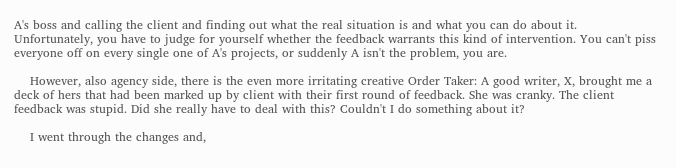A's boss and calling the client and finding out what the real situation is and what you can do about it. Unfortunately, you have to judge for yourself whether the feedback warrants this kind of intervention. You can't piss everyone off on every single one of A's projects, or suddenly A isn't the problem, you are.

    However, also agency side, there is the even more irritating creative Order Taker: A good writer, X, brought me a deck of hers that had been marked up by client with their first round of feedback. She was cranky. The client feedback was stupid. Did she really have to deal with this? Couldn't I do something about it?

    I went through the changes and,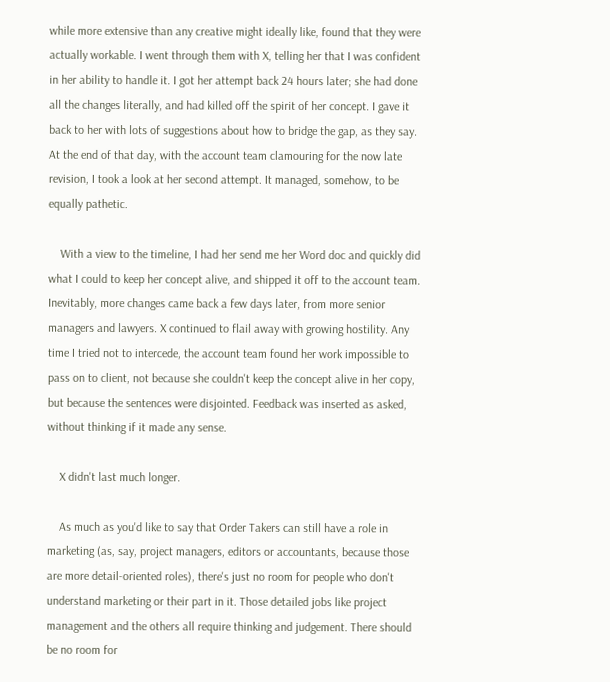while more extensive than any creative might ideally like, found that they were actually workable. I went through them with X, telling her that I was confident in her ability to handle it. I got her attempt back 24 hours later; she had done all the changes literally, and had killed off the spirit of her concept. I gave it back to her with lots of suggestions about how to bridge the gap, as they say. At the end of that day, with the account team clamouring for the now late revision, I took a look at her second attempt. It managed, somehow, to be equally pathetic.

    With a view to the timeline, I had her send me her Word doc and quickly did what I could to keep her concept alive, and shipped it off to the account team. Inevitably, more changes came back a few days later, from more senior managers and lawyers. X continued to flail away with growing hostility. Any time I tried not to intercede, the account team found her work impossible to pass on to client, not because she couldn't keep the concept alive in her copy, but because the sentences were disjointed. Feedback was inserted as asked, without thinking if it made any sense.

    X didn't last much longer.

    As much as you'd like to say that Order Takers can still have a role in marketing (as, say, project managers, editors or accountants, because those are more detail-oriented roles), there's just no room for people who don't understand marketing or their part in it. Those detailed jobs like project management and the others all require thinking and judgement. There should be no room for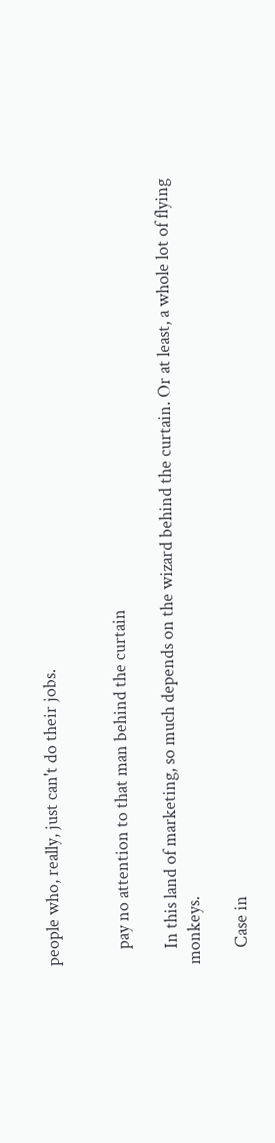people who, really, just can't do their jobs.


    pay no attention to that man behind the curtain

    In this land of marketing, so much depends on the wizard behind the curtain. Or at least, a whole lot of flying monkeys.

    Case in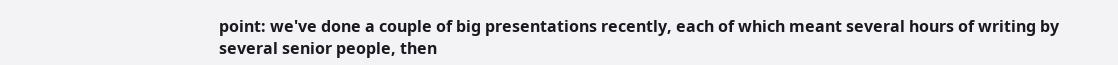point: we've done a couple of big presentations recently, each of which meant several hours of writing by several senior people, then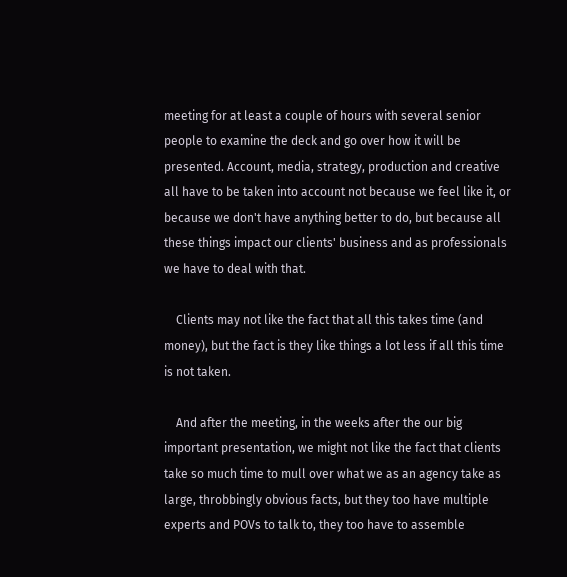meeting for at least a couple of hours with several senior people to examine the deck and go over how it will be presented. Account, media, strategy, production and creative all have to be taken into account not because we feel like it, or because we don't have anything better to do, but because all these things impact our clients' business and as professionals we have to deal with that.

    Clients may not like the fact that all this takes time (and money), but the fact is they like things a lot less if all this time is not taken.

    And after the meeting, in the weeks after the our big important presentation, we might not like the fact that clients take so much time to mull over what we as an agency take as large, throbbingly obvious facts, but they too have multiple experts and POVs to talk to, they too have to assemble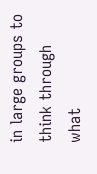in large groups to think through what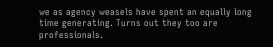we as agency weasels have spent an equally long time generating. Turns out they too are professionals.